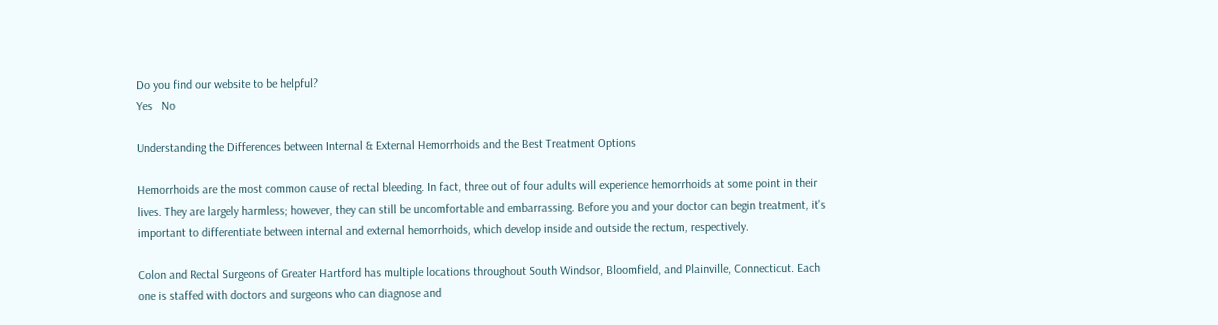Do you find our website to be helpful?
Yes   No

Understanding the Differences between Internal & External Hemorrhoids and the Best Treatment Options

Hemorrhoids are the most common cause of rectal bleeding. In fact, three out of four adults will experience hemorrhoids at some point in their lives. They are largely harmless; however, they can still be uncomfortable and embarrassing. Before you and your doctor can begin treatment, it's important to differentiate between internal and external hemorrhoids, which develop inside and outside the rectum, respectively.

Colon and Rectal Surgeons of Greater Hartford has multiple locations throughout South Windsor, Bloomfield, and Plainville, Connecticut. Each one is staffed with doctors and surgeons who can diagnose and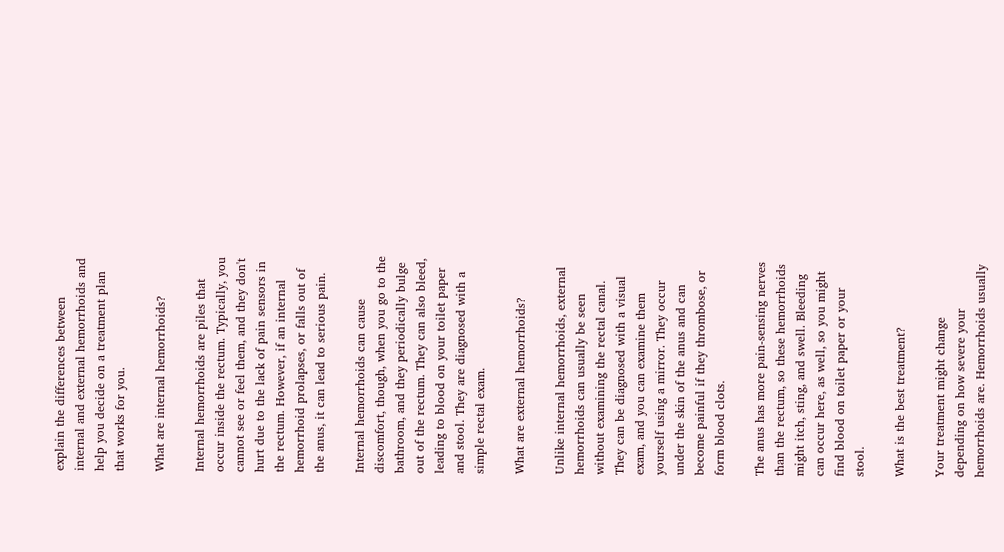explain the differences between internal and external hemorrhoids and help you decide on a treatment plan that works for you.

What are internal hemorrhoids?

Internal hemorrhoids are piles that occur inside the rectum. Typically, you cannot see or feel them, and they don't hurt due to the lack of pain sensors in the rectum. However, if an internal hemorrhoid prolapses, or falls out of the anus, it can lead to serious pain.

Internal hemorrhoids can cause discomfort, though, when you go to the bathroom, and they periodically bulge out of the rectum. They can also bleed, leading to blood on your toilet paper and stool. They are diagnosed with a simple rectal exam.

What are external hemorrhoids?

Unlike internal hemorrhoids, external hemorrhoids can usually be seen without examining the rectal canal.  They can be diagnosed with a visual exam, and you can examine them yourself using a mirror. They occur under the skin of the anus and can become painful if they thrombose, or form blood clots.

The anus has more pain-sensing nerves than the rectum, so these hemorrhoids might itch, sting, and swell. Bleeding can occur here, as well, so you might find blood on toilet paper or your stool.

What is the best treatment?

Your treatment might change depending on how severe your hemorrhoids are. Hemorrhoids usually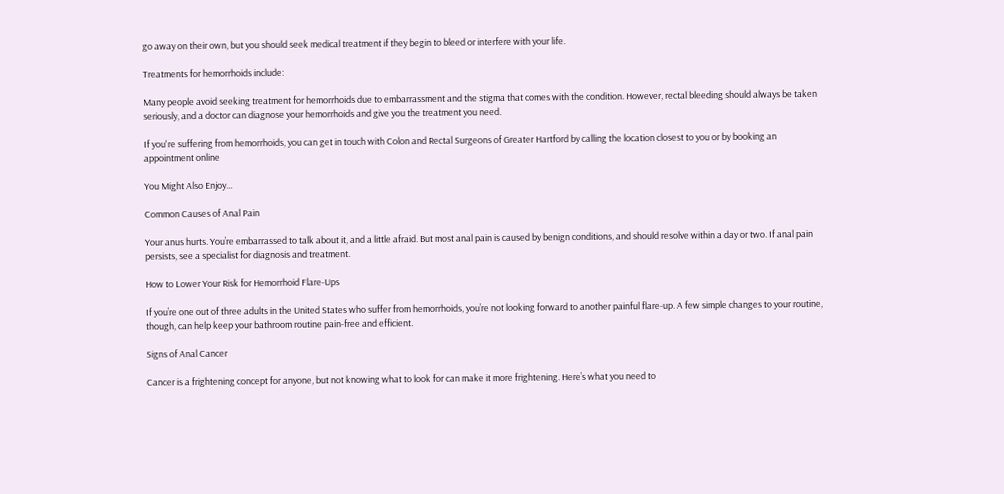go away on their own, but you should seek medical treatment if they begin to bleed or interfere with your life.

Treatments for hemorrhoids include:

Many people avoid seeking treatment for hemorrhoids due to embarrassment and the stigma that comes with the condition. However, rectal bleeding should always be taken seriously, and a doctor can diagnose your hemorrhoids and give you the treatment you need.

If you're suffering from hemorrhoids, you can get in touch with Colon and Rectal Surgeons of Greater Hartford by calling the location closest to you or by booking an appointment online

You Might Also Enjoy...

Common Causes of Anal Pain

Your anus hurts. You’re embarrassed to talk about it, and a little afraid. But most anal pain is caused by benign conditions, and should resolve within a day or two. If anal pain persists, see a specialist for diagnosis and treatment.

How to Lower Your Risk for Hemorrhoid Flare-Ups

If you’re one out of three adults in the United States who suffer from hemorrhoids, you’re not looking forward to another painful flare-up. A few simple changes to your routine, though, can help keep your bathroom routine pain-free and efficient.

Signs of Anal Cancer

Cancer is a frightening concept for anyone, but not knowing what to look for can make it more frightening. Here’s what you need to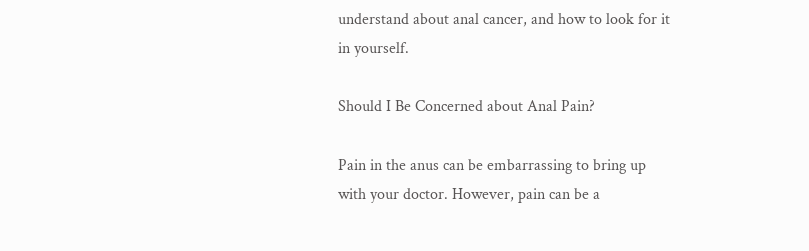understand about anal cancer, and how to look for it in yourself.

Should I Be Concerned about Anal Pain?

Pain in the anus can be embarrassing to bring up with your doctor. However, pain can be a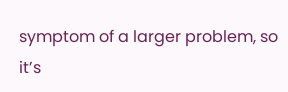symptom of a larger problem, so it’s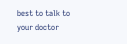best to talk to your doctor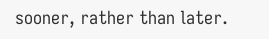sooner, rather than later.